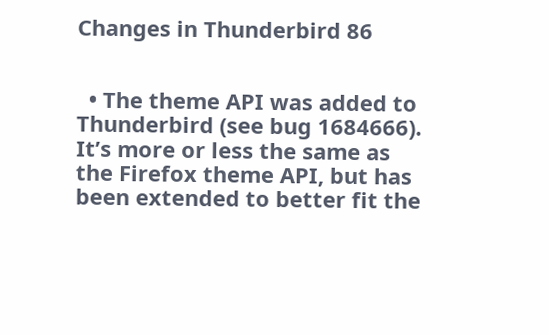Changes in Thunderbird 86


  • The theme API was added to Thunderbird (see bug 1684666). It’s more or less the same as the Firefox theme API, but has been extended to better fit the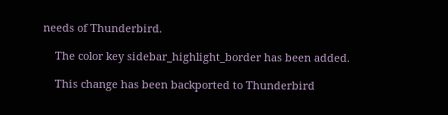needs of Thunderbird.

    The color key sidebar_highlight_border has been added.

    This change has been backported to Thunderbird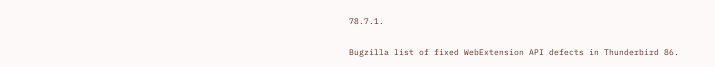78.7.1.

Bugzilla list of fixed WebExtension API defects in Thunderbird 86.